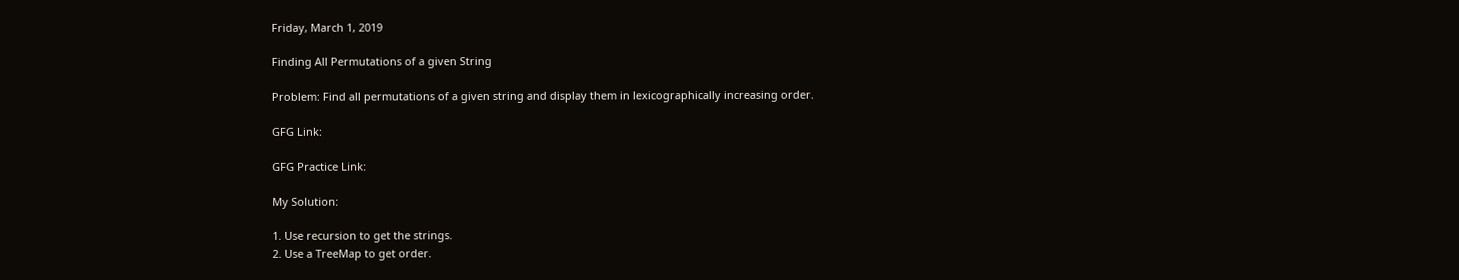Friday, March 1, 2019

Finding All Permutations of a given String

Problem: Find all permutations of a given string and display them in lexicographically increasing order.

GFG Link:

GFG Practice Link:

My Solution:

1. Use recursion to get the strings.
2. Use a TreeMap to get order.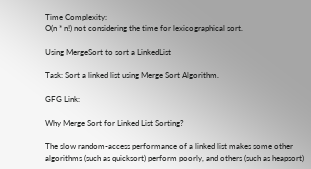Time Complexity:
O(n * n!) not considering the time for lexicographical sort.

Using MergeSort to sort a LinkedList

Task: Sort a linked list using Merge Sort Algorithm.

GFG Link:

Why Merge Sort for Linked List Sorting?

The slow random-access performance of a linked list makes some other algorithms (such as quicksort) perform poorly, and others (such as heapsort)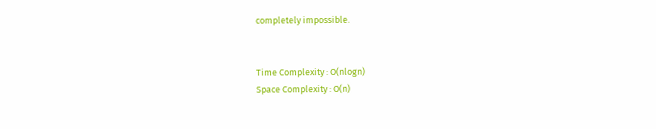completely impossible.


Time Complexity : O(nlogn)
Space Complexity : O(n)